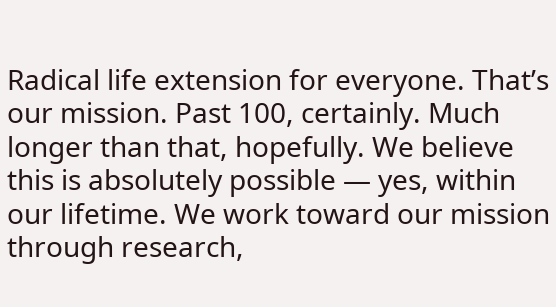Radical life extension for everyone. That’s our mission. Past 100, certainly. Much longer than that, hopefully. We believe this is absolutely possible — yes, within our lifetime. We work toward our mission through research,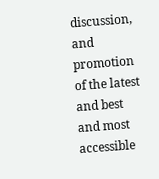discussion, and promotion of the latest and best and most accessible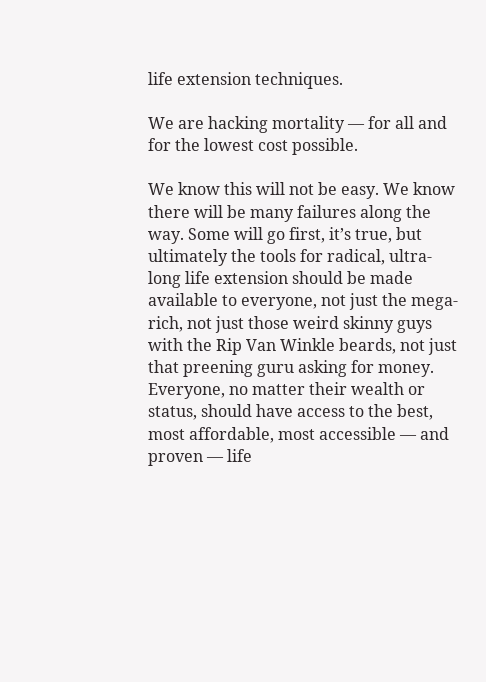life extension techniques.

We are hacking mortality — for all and for the lowest cost possible.

We know this will not be easy. We know there will be many failures along the way. Some will go first, it’s true, but ultimately the tools for radical, ultra-long life extension should be made available to everyone, not just the mega-rich, not just those weird skinny guys with the Rip Van Winkle beards, not just that preening guru asking for money. Everyone, no matter their wealth or status, should have access to the best, most affordable, most accessible — and proven — life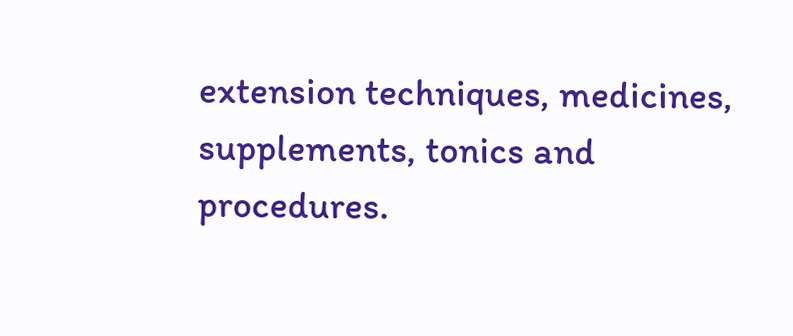extension techniques, medicines, supplements, tonics and procedures.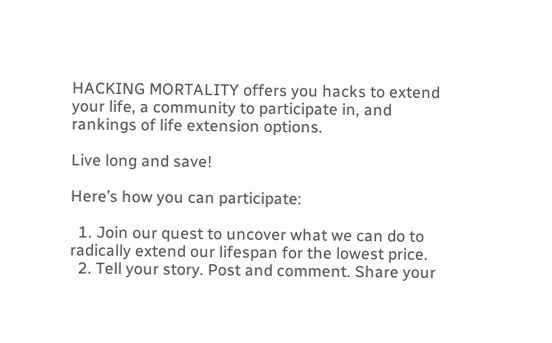HACKING MORTALITY offers you hacks to extend your life, a community to participate in, and rankings of life extension options.

Live long and save!

Here’s how you can participate:

  1. Join our quest to uncover what we can do to radically extend our lifespan for the lowest price.
  2. Tell your story. Post and comment. Share your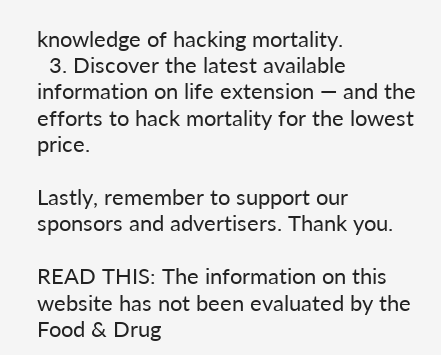knowledge of hacking mortality.
  3. Discover the latest available information on life extension — and the efforts to hack mortality for the lowest price.

Lastly, remember to support our sponsors and advertisers. Thank you.

READ THIS: The information on this website has not been evaluated by the Food & Drug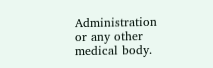Administration or any other medical body.